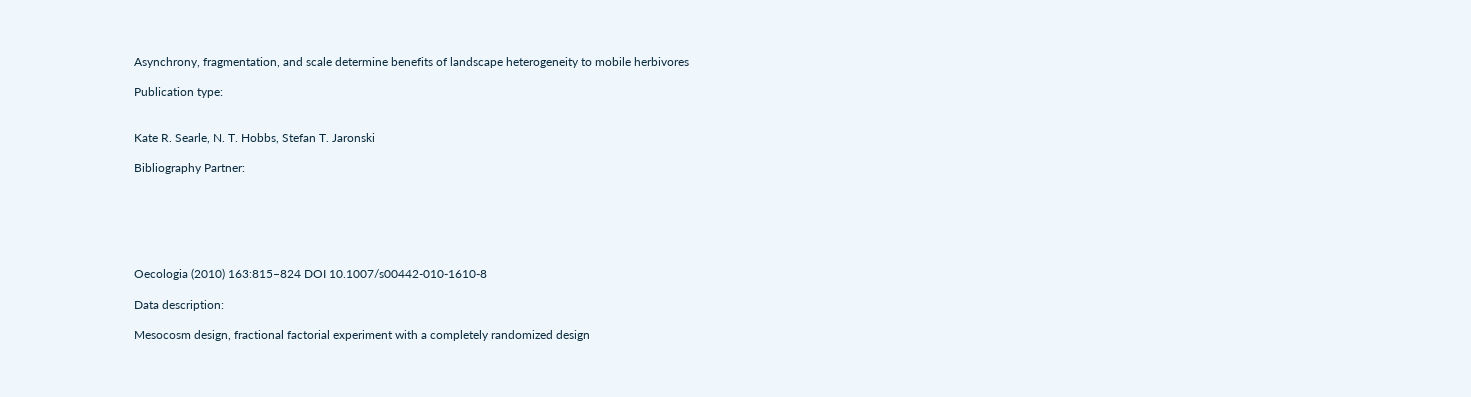Asynchrony, fragmentation, and scale determine benefits of landscape heterogeneity to mobile herbivores

Publication type:


Kate R. Searle, N. T. Hobbs, Stefan T. Jaronski

Bibliography Partner:






Oecologia (2010) 163:815–824 DOI 10.1007/s00442-010-1610-8

Data description:

Mesocosm design, fractional factorial experiment with a completely randomized design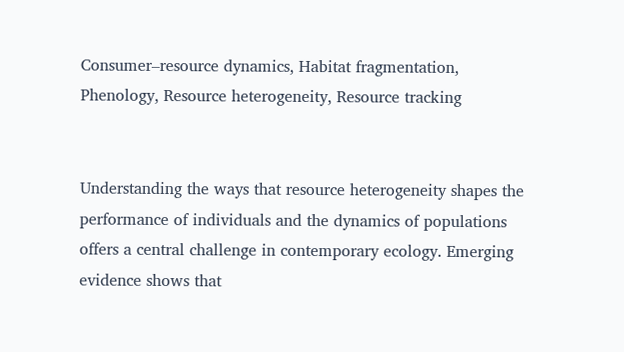Consumer–resource dynamics, Habitat fragmentation, Phenology, Resource heterogeneity, Resource tracking


Understanding the ways that resource heterogeneity shapes the performance of individuals and the dynamics of populations offers a central challenge in contemporary ecology. Emerging evidence shows that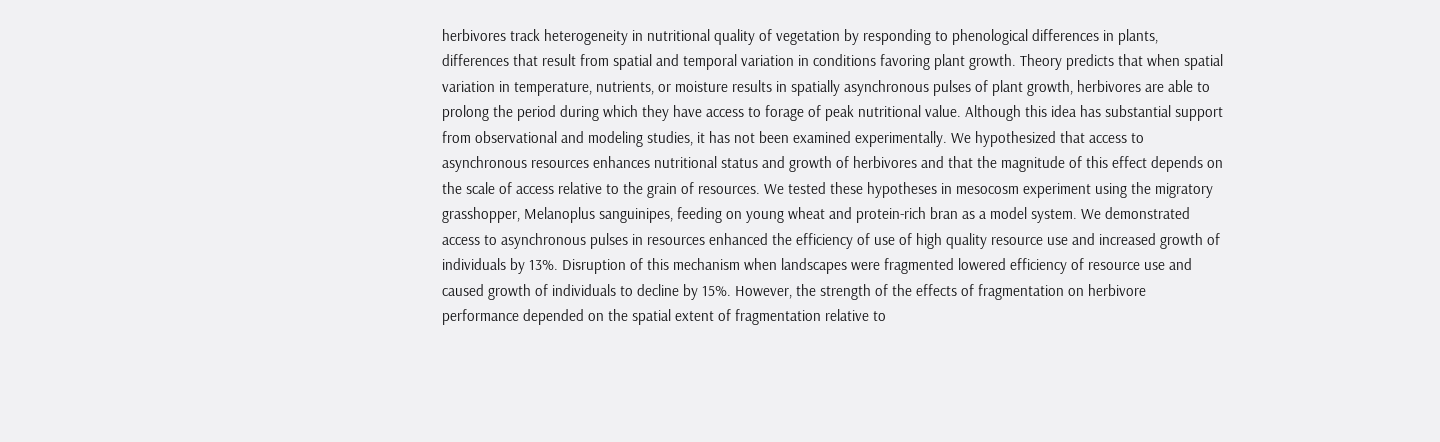herbivores track heterogeneity in nutritional quality of vegetation by responding to phenological differences in plants, differences that result from spatial and temporal variation in conditions favoring plant growth. Theory predicts that when spatial variation in temperature, nutrients, or moisture results in spatially asynchronous pulses of plant growth, herbivores are able to prolong the period during which they have access to forage of peak nutritional value. Although this idea has substantial support from observational and modeling studies, it has not been examined experimentally. We hypothesized that access to asynchronous resources enhances nutritional status and growth of herbivores and that the magnitude of this effect depends on the scale of access relative to the grain of resources. We tested these hypotheses in mesocosm experiment using the migratory grasshopper, Melanoplus sanguinipes, feeding on young wheat and protein-rich bran as a model system. We demonstrated access to asynchronous pulses in resources enhanced the efficiency of use of high quality resource use and increased growth of individuals by 13%. Disruption of this mechanism when landscapes were fragmented lowered efficiency of resource use and caused growth of individuals to decline by 15%. However, the strength of the effects of fragmentation on herbivore performance depended on the spatial extent of fragmentation relative to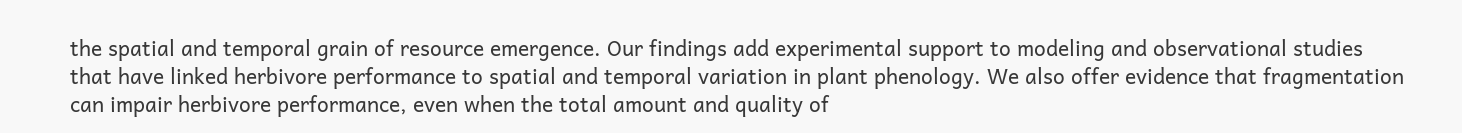the spatial and temporal grain of resource emergence. Our findings add experimental support to modeling and observational studies that have linked herbivore performance to spatial and temporal variation in plant phenology. We also offer evidence that fragmentation can impair herbivore performance, even when the total amount and quality of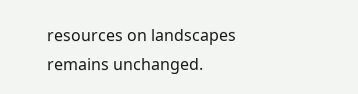resources on landscapes remains unchanged.